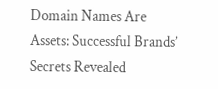Domain Names Are Assets: Successful Brands’ Secrets Revealed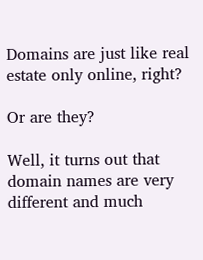Domains are just like real estate only online, right?

Or are they?

Well, it turns out that domain names are very different and much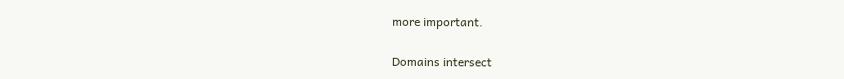more important.

Domains intersect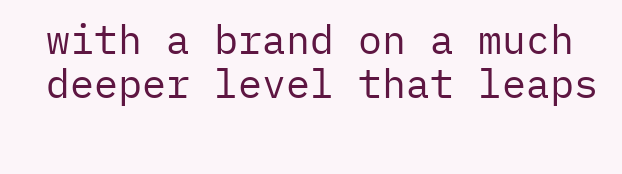with a brand on a much deeper level that leaps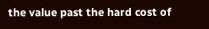the value past the hard cost of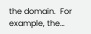the domain.  For example, the…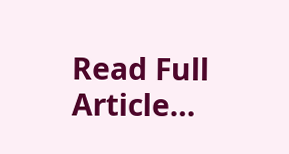Read Full Article…